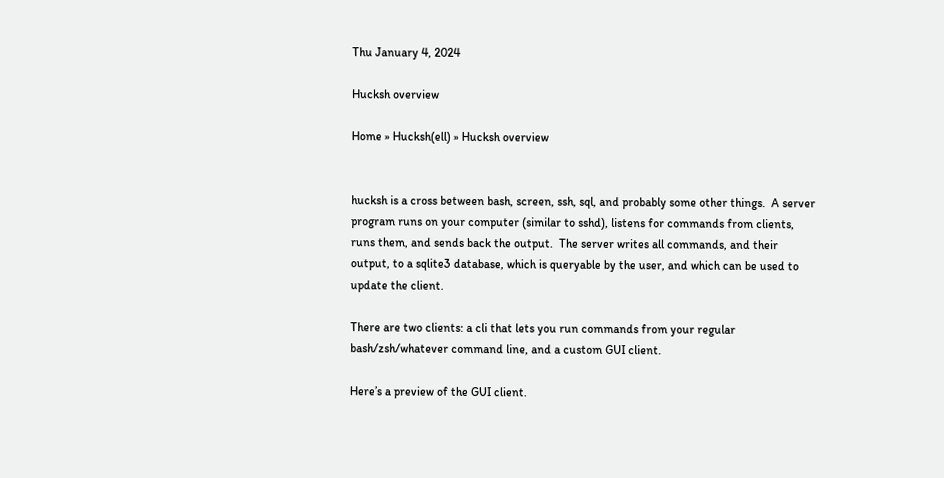Thu January 4, 2024

Hucksh overview

Home » Hucksh(ell) » Hucksh overview


hucksh is a cross between bash, screen, ssh, sql, and probably some other things.  A server program runs on your computer (similar to sshd), listens for commands from clients, runs them, and sends back the output.  The server writes all commands, and their output, to a sqlite3 database, which is queryable by the user, and which can be used to update the client.

There are two clients: a cli that lets you run commands from your regular bash/zsh/whatever command line, and a custom GUI client.

Here’s a preview of the GUI client.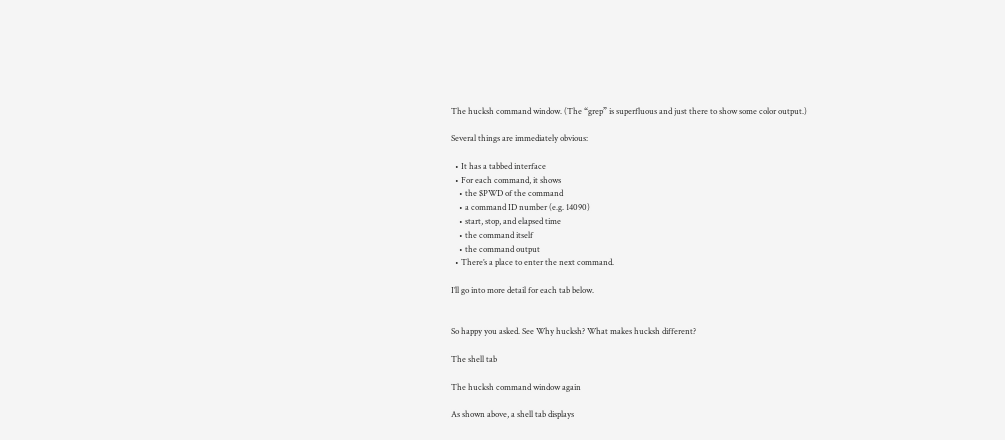The hucksh command window. (The “grep” is superfluous and just there to show some color output.)

Several things are immediately obvious:

  • It has a tabbed interface
  • For each command, it shows
    • the $PWD of the command
    • a command ID number (e.g. 14090)
    • start, stop, and elapsed time
    • the command itself
    • the command output
  • There’s a place to enter the next command.

I’ll go into more detail for each tab below.


So happy you asked. See Why hucksh? What makes hucksh different?

The shell tab

The hucksh command window again

As shown above, a shell tab displays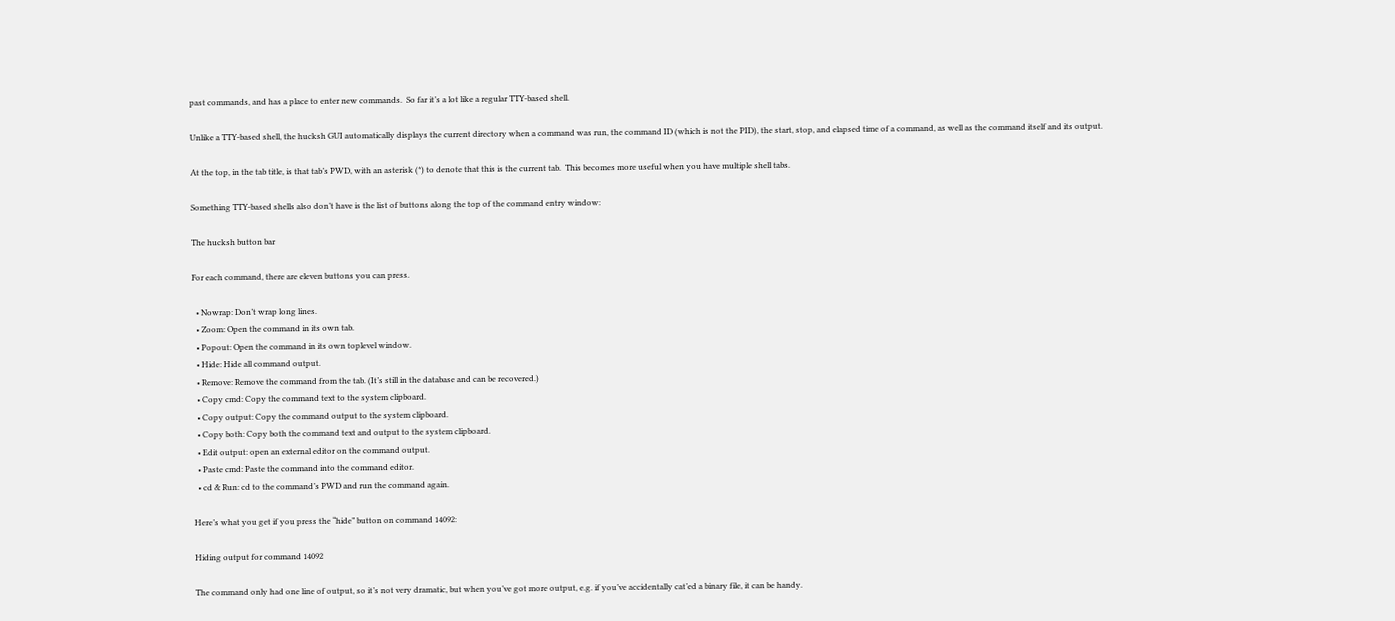past commands, and has a place to enter new commands.  So far it’s a lot like a regular TTY-based shell.

Unlike a TTY-based shell, the hucksh GUI automatically displays the current directory when a command was run, the command ID (which is not the PID), the start, stop, and elapsed time of a command, as well as the command itself and its output.

At the top, in the tab title, is that tab’s PWD, with an asterisk (*) to denote that this is the current tab.  This becomes more useful when you have multiple shell tabs.

Something TTY-based shells also don’t have is the list of buttons along the top of the command entry window:

The hucksh button bar

For each command, there are eleven buttons you can press.

  • Nowrap: Don’t wrap long lines.
  • Zoom: Open the command in its own tab.
  • Popout: Open the command in its own toplevel window.
  • Hide: Hide all command output.
  • Remove: Remove the command from the tab. (It’s still in the database and can be recovered.)
  • Copy cmd: Copy the command text to the system clipboard.
  • Copy output: Copy the command output to the system clipboard.
  • Copy both: Copy both the command text and output to the system clipboard.
  • Edit output: open an external editor on the command output.
  • Paste cmd: Paste the command into the command editor.
  • cd & Run: cd to the command’s PWD and run the command again.

Here’s what you get if you press the “hide” button on command 14092:

Hiding output for command 14092

The command only had one line of output, so it’s not very dramatic, but when you’ve got more output, e.g. if you’ve accidentally cat’ed a binary file, it can be handy.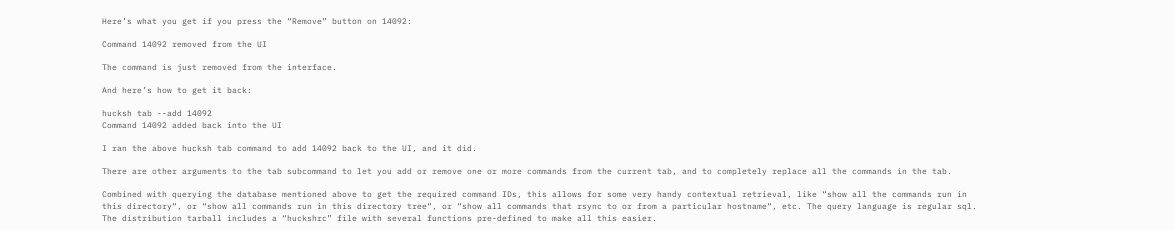Here’s what you get if you press the “Remove” button on 14092:

Command 14092 removed from the UI

The command is just removed from the interface.

And here’s how to get it back:

hucksh tab --add 14092
Command 14092 added back into the UI

I ran the above hucksh tab command to add 14092 back to the UI, and it did.

There are other arguments to the tab subcommand to let you add or remove one or more commands from the current tab, and to completely replace all the commands in the tab.

Combined with querying the database mentioned above to get the required command IDs, this allows for some very handy contextual retrieval, like “show all the commands run in this directory“, or “show all commands run in this directory tree“, or “show all commands that rsync to or from a particular hostname“, etc. The query language is regular sql. The distribution tarball includes a “huckshrc” file with several functions pre-defined to make all this easier.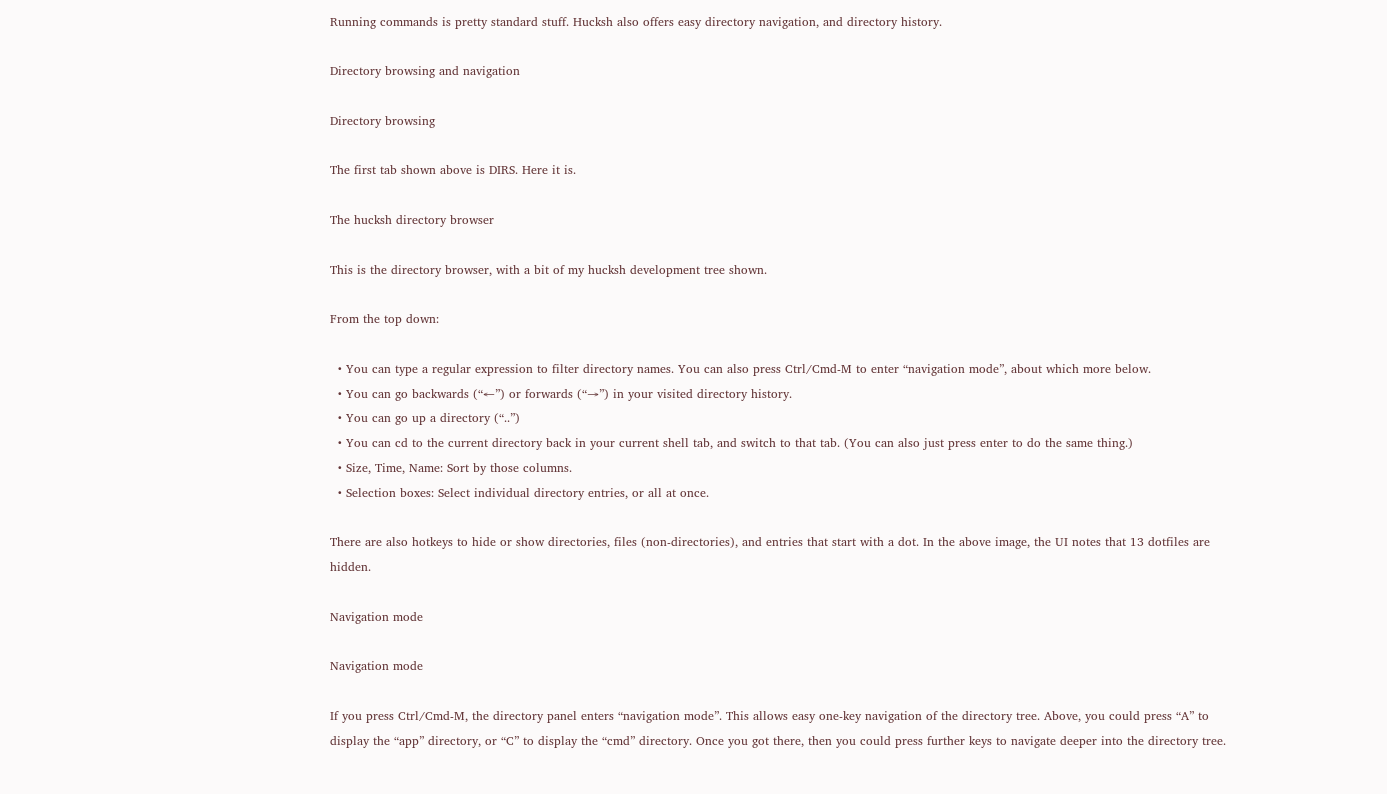Running commands is pretty standard stuff. Hucksh also offers easy directory navigation, and directory history.

Directory browsing and navigation

Directory browsing

The first tab shown above is DIRS. Here it is.

The hucksh directory browser

This is the directory browser, with a bit of my hucksh development tree shown.

From the top down:

  • You can type a regular expression to filter directory names. You can also press Ctrl/Cmd-M to enter “navigation mode”, about which more below.
  • You can go backwards (“←”) or forwards (“→”) in your visited directory history.
  • You can go up a directory (“..”)
  • You can cd to the current directory back in your current shell tab, and switch to that tab. (You can also just press enter to do the same thing.)
  • Size, Time, Name: Sort by those columns.
  • Selection boxes: Select individual directory entries, or all at once.

There are also hotkeys to hide or show directories, files (non-directories), and entries that start with a dot. In the above image, the UI notes that 13 dotfiles are hidden.

Navigation mode

Navigation mode

If you press Ctrl/Cmd-M, the directory panel enters “navigation mode”. This allows easy one-key navigation of the directory tree. Above, you could press “A” to display the “app” directory, or “C” to display the “cmd” directory. Once you got there, then you could press further keys to navigate deeper into the directory tree.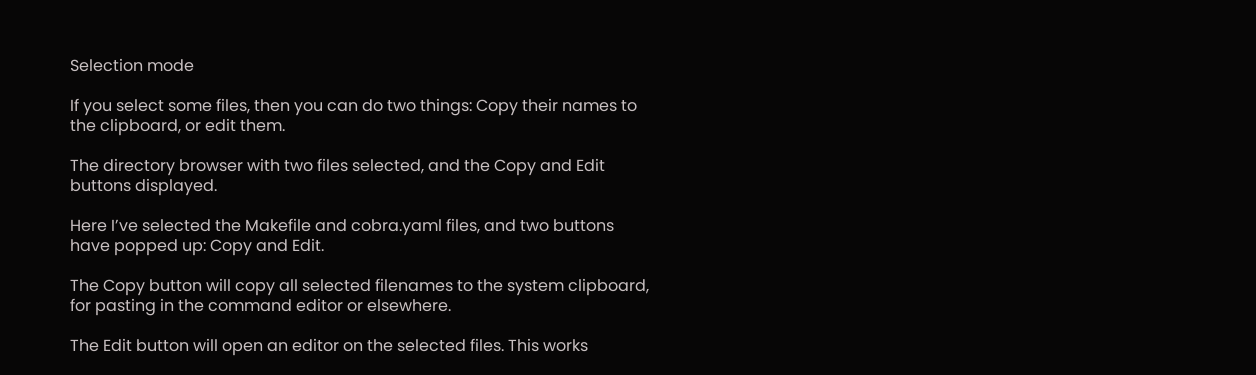Selection mode

If you select some files, then you can do two things: Copy their names to the clipboard, or edit them.

The directory browser with two files selected, and the Copy and Edit buttons displayed.

Here I’ve selected the Makefile and cobra.yaml files, and two buttons have popped up: Copy and Edit.

The Copy button will copy all selected filenames to the system clipboard, for pasting in the command editor or elsewhere.

The Edit button will open an editor on the selected files. This works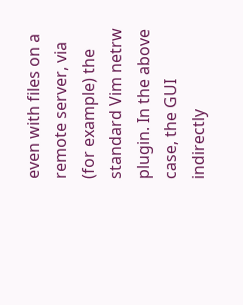even with files on a remote server, via (for example) the standard Vim netrw plugin. In the above case, the GUI indirectly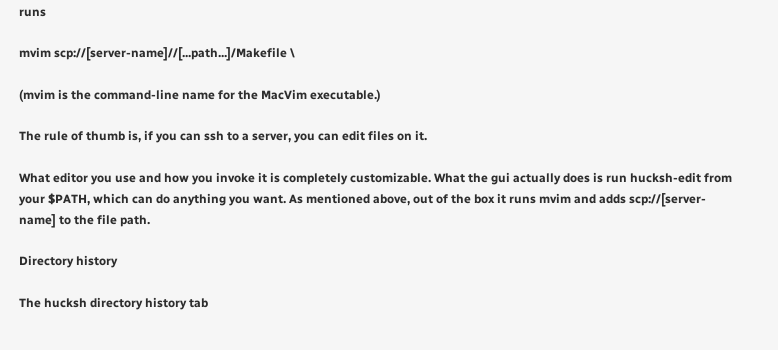runs

mvim scp://[server-name]//[...path...]/Makefile \

(mvim is the command-line name for the MacVim executable.)

The rule of thumb is, if you can ssh to a server, you can edit files on it.

What editor you use and how you invoke it is completely customizable. What the gui actually does is run hucksh-edit from your $PATH, which can do anything you want. As mentioned above, out of the box it runs mvim and adds scp://[server-name] to the file path.

Directory history

The hucksh directory history tab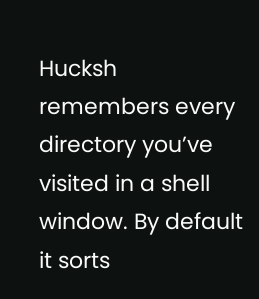Hucksh remembers every directory you’ve visited in a shell window. By default it sorts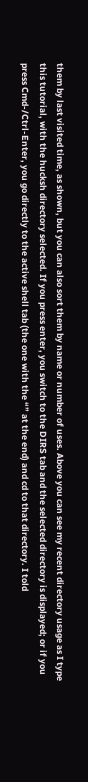them by last visited time, as shown, but you can also sort them by name or number of uses. Above you can see my recent directory usage as I type this tutorial, with the hucksh directory selected. If you press enter, you switch to the DIRS tab and the selected directory is displayed; or if you press Cmd-/Ctrl-Enter, you go directly to the active shell tab (the one with the “” at the end) and cd to that directory. I told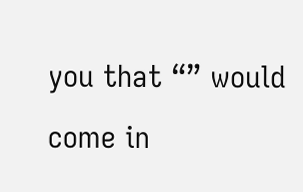you that “” would come in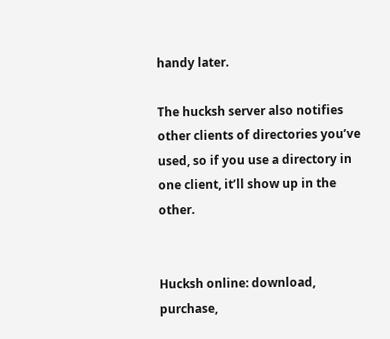handy later.

The hucksh server also notifies other clients of directories you’ve used, so if you use a directory in one client, it’ll show up in the other.


Hucksh online: download, purchase,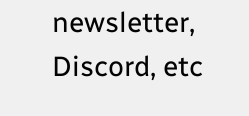newsletter, Discord, etc